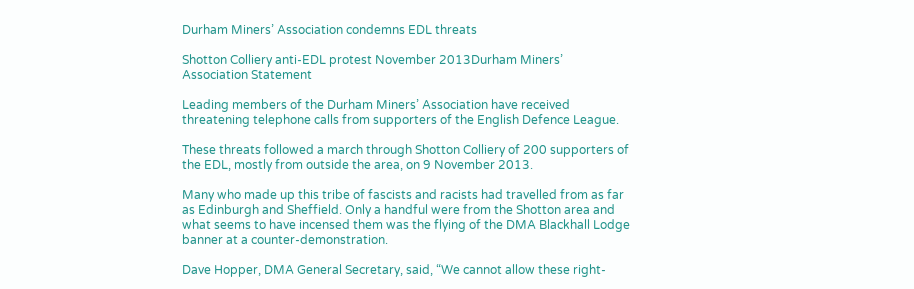Durham Miners’ Association condemns EDL threats

Shotton Colliery anti-EDL protest November 2013Durham Miners’ Association Statement

Leading members of the Durham Miners’ Association have received threatening telephone calls from supporters of the English Defence League.

These threats followed a march through Shotton Colliery of 200 supporters of the EDL, mostly from outside the area, on 9 November 2013.

Many who made up this tribe of fascists and racists had travelled from as far as Edinburgh and Sheffield. Only a handful were from the Shotton area and what seems to have incensed them was the flying of the DMA Blackhall Lodge banner at a counter-demonstration.

Dave Hopper, DMA General Secretary, said, “We cannot allow these right-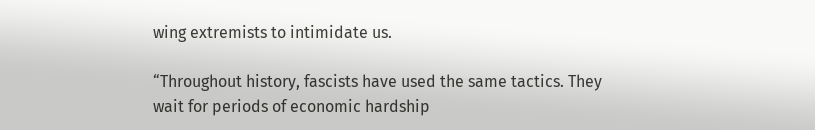wing extremists to intimidate us.

“Throughout history, fascists have used the same tactics. They wait for periods of economic hardship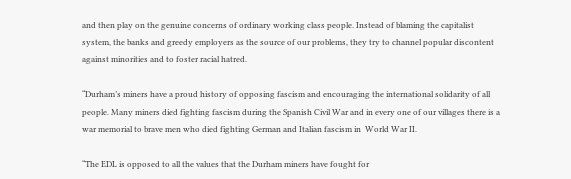and then play on the genuine concerns of ordinary working class people. Instead of blaming the capitalist system, the banks and greedy employers as the source of our problems, they try to channel popular discontent against minorities and to foster racial hatred.

“Durham’s miners have a proud history of opposing fascism and encouraging the international solidarity of all people. Many miners died fighting fascism during the Spanish Civil War and in every one of our villages there is a war memorial to brave men who died fighting German and Italian fascism in  World War II.

“The EDL is opposed to all the values that the Durham miners have fought for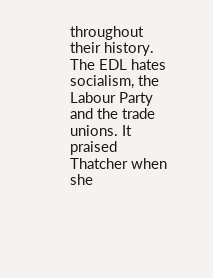throughout their history. The EDL hates socialism, the Labour Party and the trade unions. It praised Thatcher when she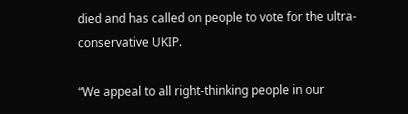died and has called on people to vote for the ultra-conservative UKIP.

“We appeal to all right-thinking people in our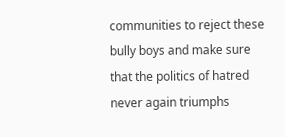communities to reject these bully boys and make sure that the politics of hatred never again triumphs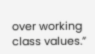over working class values.”